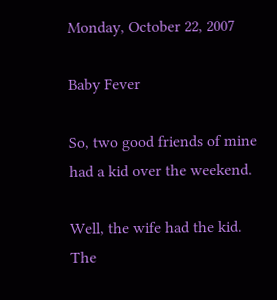Monday, October 22, 2007

Baby Fever

So, two good friends of mine had a kid over the weekend.

Well, the wife had the kid. The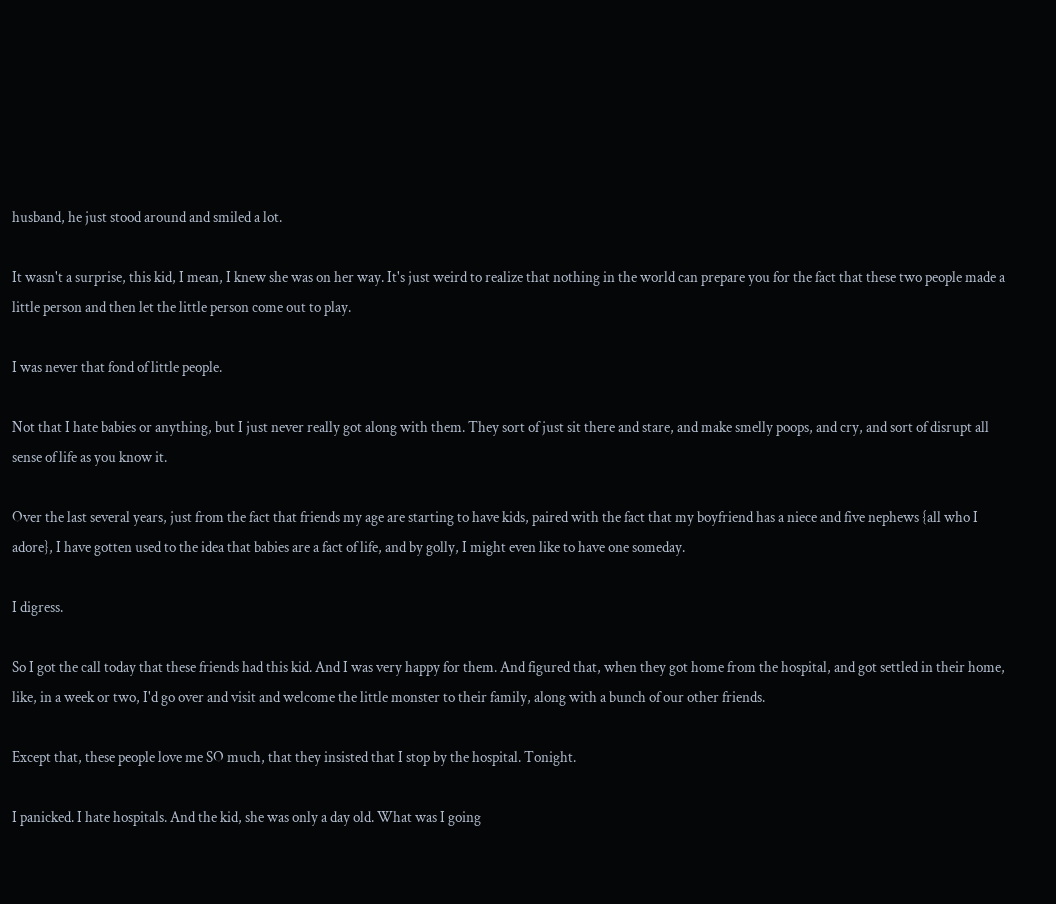husband, he just stood around and smiled a lot.

It wasn't a surprise, this kid, I mean, I knew she was on her way. It's just weird to realize that nothing in the world can prepare you for the fact that these two people made a little person and then let the little person come out to play.

I was never that fond of little people.

Not that I hate babies or anything, but I just never really got along with them. They sort of just sit there and stare, and make smelly poops, and cry, and sort of disrupt all sense of life as you know it.

Over the last several years, just from the fact that friends my age are starting to have kids, paired with the fact that my boyfriend has a niece and five nephews {all who I adore}, I have gotten used to the idea that babies are a fact of life, and by golly, I might even like to have one someday.

I digress.

So I got the call today that these friends had this kid. And I was very happy for them. And figured that, when they got home from the hospital, and got settled in their home, like, in a week or two, I'd go over and visit and welcome the little monster to their family, along with a bunch of our other friends.

Except that, these people love me SO much, that they insisted that I stop by the hospital. Tonight.

I panicked. I hate hospitals. And the kid, she was only a day old. What was I going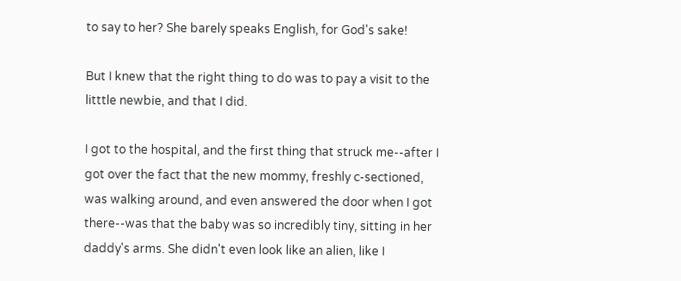to say to her? She barely speaks English, for God's sake!

But I knew that the right thing to do was to pay a visit to the litttle newbie, and that I did.

I got to the hospital, and the first thing that struck me--after I got over the fact that the new mommy, freshly c-sectioned, was walking around, and even answered the door when I got there--was that the baby was so incredibly tiny, sitting in her daddy's arms. She didn't even look like an alien, like I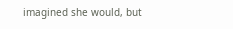imagined she would, but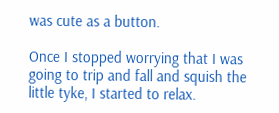was cute as a button.

Once I stopped worrying that I was going to trip and fall and squish the little tyke, I started to relax.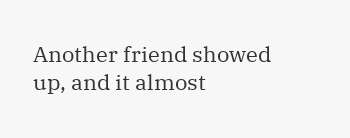Another friend showed up, and it almost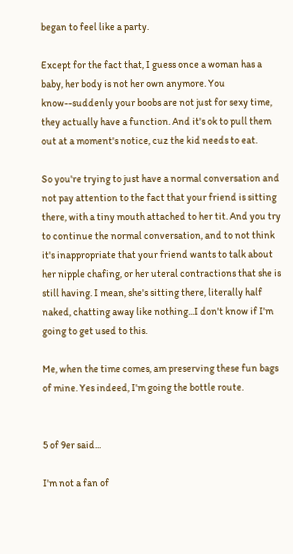began to feel like a party.

Except for the fact that, I guess once a woman has a baby, her body is not her own anymore. You know--suddenly your boobs are not just for sexy time, they actually have a function. And it's ok to pull them out at a moment's notice, cuz the kid needs to eat.

So you're trying to just have a normal conversation and not pay attention to the fact that your friend is sitting there, with a tiny mouth attached to her tit. And you try to continue the normal conversation, and to not think it's inappropriate that your friend wants to talk about her nipple chafing, or her uteral contractions that she is still having. I mean, she's sitting there, literally half naked, chatting away like nothing...I don't know if I'm going to get used to this.

Me, when the time comes, am preserving these fun bags of mine. Yes indeed, I'm going the bottle route.


5 of 9er said...

I'm not a fan of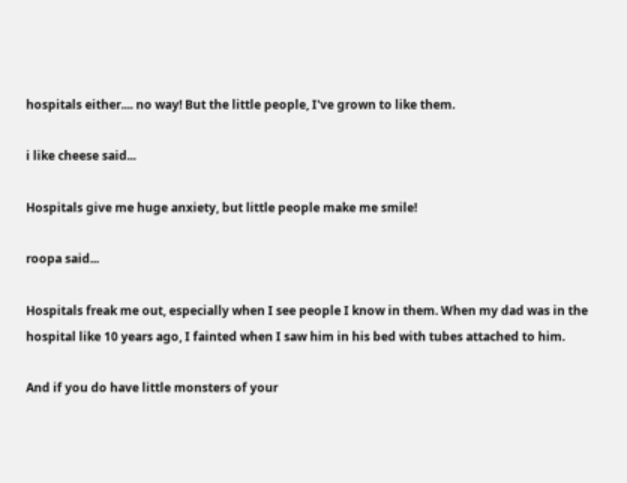hospitals either.... no way! But the little people, I've grown to like them.

i like cheese said...

Hospitals give me huge anxiety, but little people make me smile!

roopa said...

Hospitals freak me out, especially when I see people I know in them. When my dad was in the hospital like 10 years ago, I fainted when I saw him in his bed with tubes attached to him.

And if you do have little monsters of your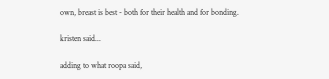own, breast is best - both for their health and for bonding.

kristen said...

adding to what roopa said,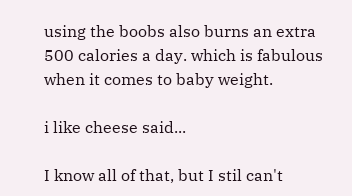using the boobs also burns an extra 500 calories a day. which is fabulous when it comes to baby weight.

i like cheese said...

I know all of that, but I stil can't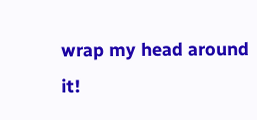wrap my head around it!